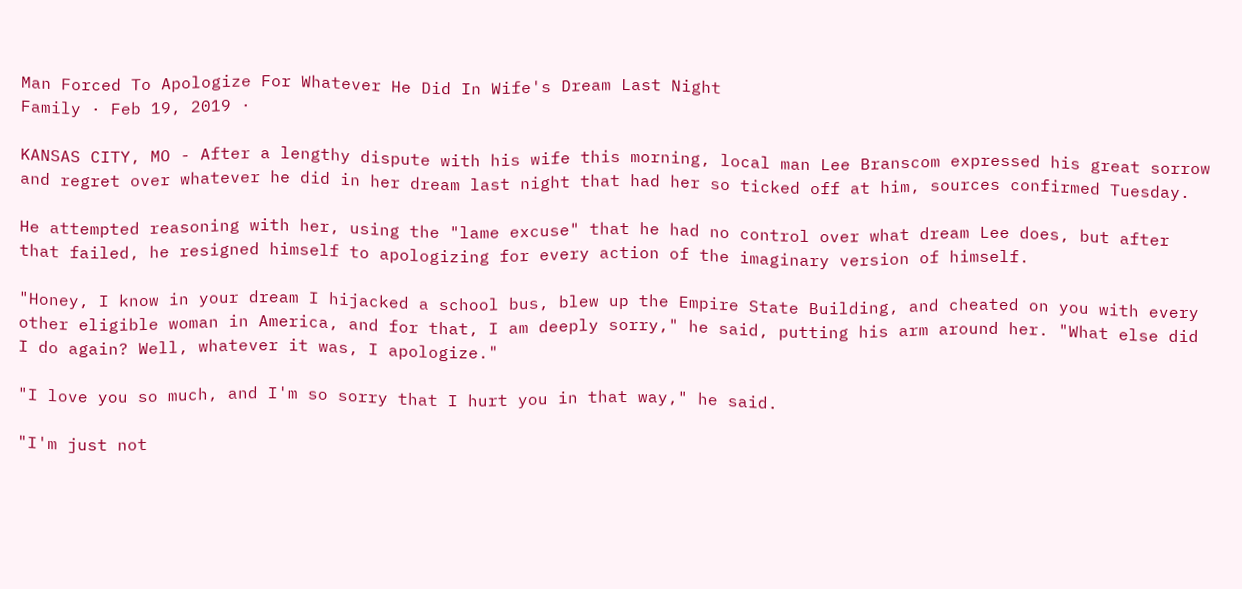Man Forced To Apologize For Whatever He Did In Wife's Dream Last Night
Family · Feb 19, 2019 ·

KANSAS CITY, MO - After a lengthy dispute with his wife this morning, local man Lee Branscom expressed his great sorrow and regret over whatever he did in her dream last night that had her so ticked off at him, sources confirmed Tuesday.

He attempted reasoning with her, using the "lame excuse" that he had no control over what dream Lee does, but after that failed, he resigned himself to apologizing for every action of the imaginary version of himself.

"Honey, I know in your dream I hijacked a school bus, blew up the Empire State Building, and cheated on you with every other eligible woman in America, and for that, I am deeply sorry," he said, putting his arm around her. "What else did I do again? Well, whatever it was, I apologize."

"I love you so much, and I'm so sorry that I hurt you in that way," he said.

"I'm just not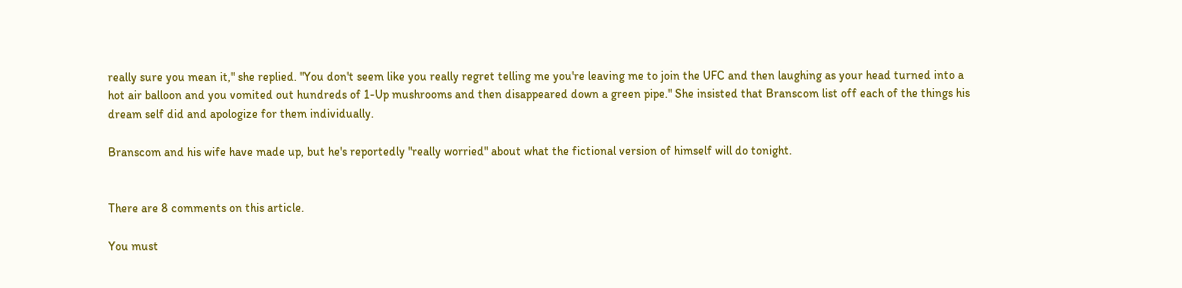really sure you mean it," she replied. "You don't seem like you really regret telling me you're leaving me to join the UFC and then laughing as your head turned into a hot air balloon and you vomited out hundreds of 1-Up mushrooms and then disappeared down a green pipe." She insisted that Branscom list off each of the things his dream self did and apologize for them individually.

Branscom and his wife have made up, but he's reportedly "really worried" about what the fictional version of himself will do tonight.


There are 8 comments on this article.

You must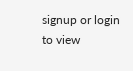signup or login to view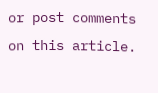or post comments on this article.